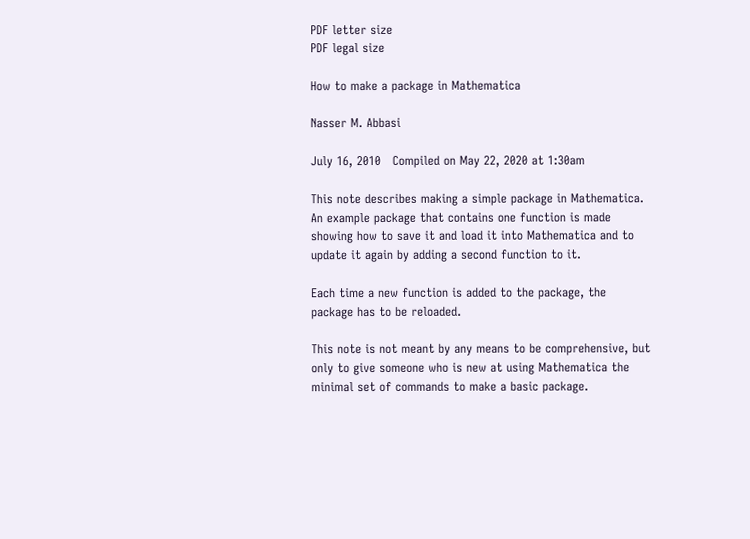PDF letter size
PDF legal size

How to make a package in Mathematica

Nasser M. Abbasi

July 16, 2010   Compiled on May 22, 2020 at 1:30am

This note describes making a simple package in Mathematica. An example package that contains one function is made showing how to save it and load it into Mathematica and to update it again by adding a second function to it.

Each time a new function is added to the package, the package has to be reloaded.

This note is not meant by any means to be comprehensive, but only to give someone who is new at using Mathematica the minimal set of commands to make a basic package.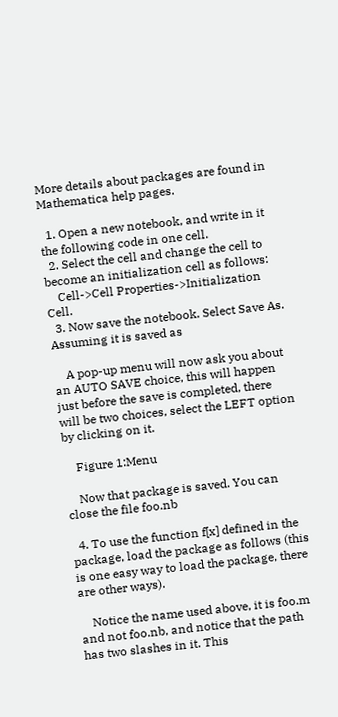More details about packages are found in Mathematica help pages.

  1. Open a new notebook, and write in it the following code in one cell.
  2. Select the cell and change the cell to become an initialization cell as follows:
    Cell->Cell Properties->Initialization Cell.
  3. Now save the notebook. Select Save As. Assuming it is saved as

    A pop-up menu will now ask you about an AUTO SAVE choice, this will happen just before the save is completed, there will be two choices, select the LEFT option by clicking on it.

    Figure 1:Menu

    Now that package is saved. You can close the file foo.nb

  4. To use the function f[x] defined in the package, load the package as follows (this is one easy way to load the package, there are other ways).

    Notice the name used above, it is foo.m and not foo.nb, and notice that the path has two slashes in it. This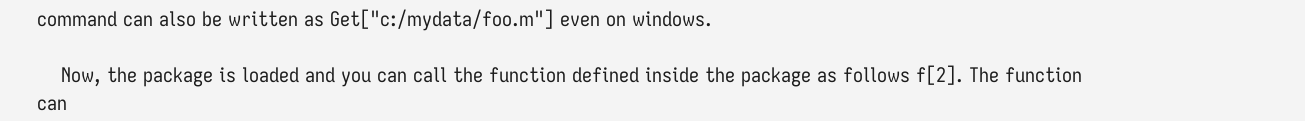command can also be written as Get["c:/mydata/foo.m"] even on windows.

    Now, the package is loaded and you can call the function defined inside the package as follows f[2]. The function can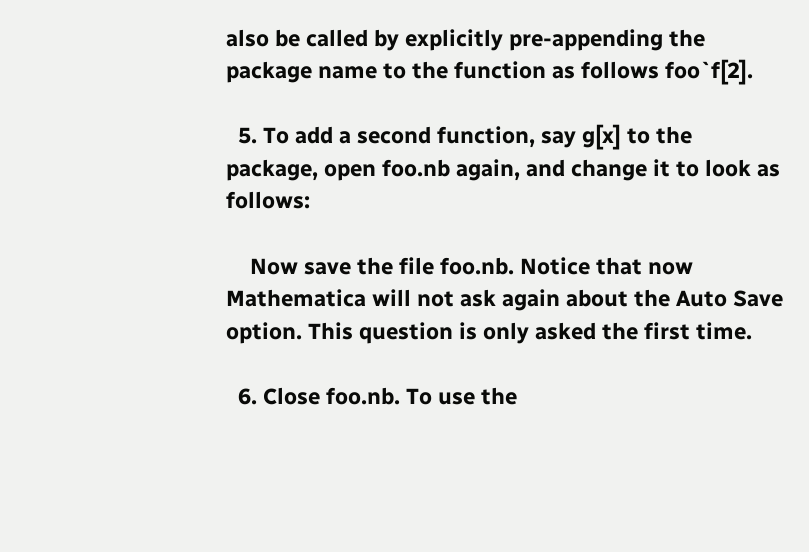also be called by explicitly pre-appending the package name to the function as follows foo`f[2].

  5. To add a second function, say g[x] to the package, open foo.nb again, and change it to look as follows:

    Now save the file foo.nb. Notice that now Mathematica will not ask again about the Auto Save option. This question is only asked the first time.

  6. Close foo.nb. To use the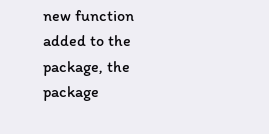new function added to the package, the package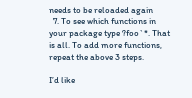needs to be reloaded again
  7. To see which functions in your package type ?foo`*. That is all. To add more functions, repeat the above 3 steps.

I’d like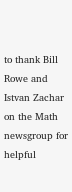to thank Bill Rowe and Istvan Zachar on the Math newsgroup for helpful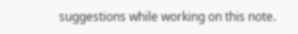suggestions while working on this note.